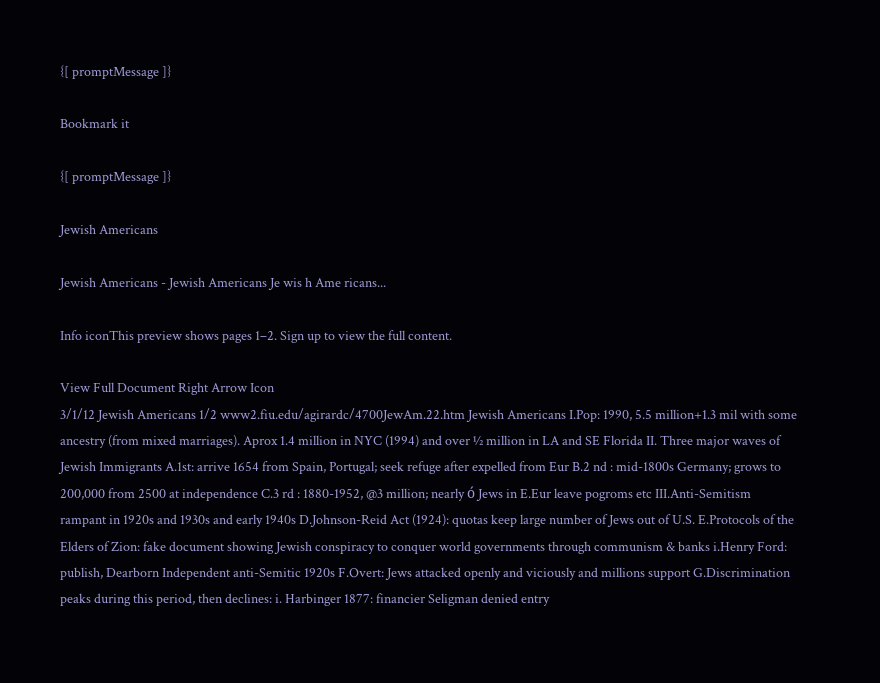{[ promptMessage ]}

Bookmark it

{[ promptMessage ]}

Jewish Americans

Jewish Americans - Jewish Americans Je wis h Ame ricans...

Info iconThis preview shows pages 1–2. Sign up to view the full content.

View Full Document Right Arrow Icon
3/1/12 Jewish Americans 1/2 www2.fiu.edu/agirardc/4700JewAm.22.htm Jewish Americans I.Pop: 1990, 5.5 million+1.3 mil with some ancestry (from mixed marriages). Aprox 1.4 million in NYC (1994) and over ½ million in LA and SE Florida II. Three major waves of Jewish Immigrants A.1st: arrive 1654 from Spain, Portugal; seek refuge after expelled from Eur B.2 nd : mid-1800s Germany; grows to 200,000 from 2500 at independence C.3 rd : 1880-1952, @3 million; nearly ó Jews in E.Eur leave pogroms etc III.Anti-Semitism rampant in 1920s and 1930s and early 1940s D.Johnson-Reid Act (1924): quotas keep large number of Jews out of U.S. E.Protocols of the Elders of Zion: fake document showing Jewish conspiracy to conquer world governments through communism & banks i.Henry Ford: publish, Dearborn Independent anti-Semitic 1920s F.Overt: Jews attacked openly and viciously and millions support G.Discrimination peaks during this period, then declines: i. Harbinger 1877: financier Seligman denied entry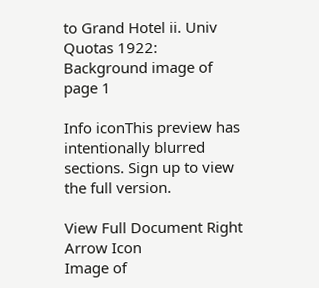to Grand Hotel ii. Univ Quotas 1922:
Background image of page 1

Info iconThis preview has intentionally blurred sections. Sign up to view the full version.

View Full Document Right Arrow Icon
Image of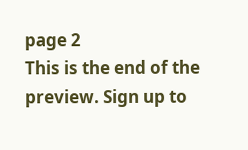page 2
This is the end of the preview. Sign up to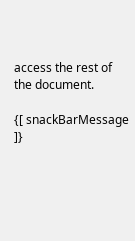access the rest of the document.

{[ snackBarMessage ]}